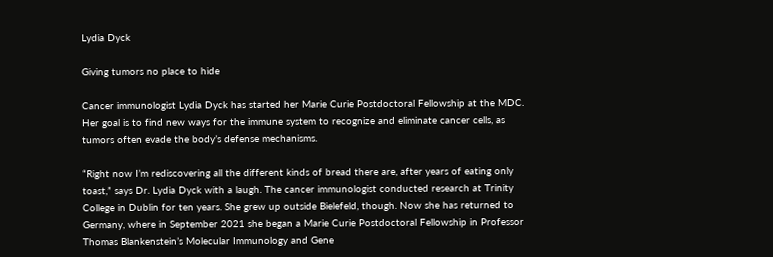Lydia Dyck

Giving tumors no place to hide

Cancer immunologist Lydia Dyck has started her Marie Curie Postdoctoral Fellowship at the MDC. Her goal is to find new ways for the immune system to recognize and eliminate cancer cells, as tumors often evade the body’s defense mechanisms.

“Right now I’m rediscovering all the different kinds of bread there are, after years of eating only toast,” says Dr. Lydia Dyck with a laugh. The cancer immunologist conducted research at Trinity College in Dublin for ten years. She grew up outside Bielefeld, though. Now she has returned to Germany, where in September 2021 she began a Marie Curie Postdoctoral Fellowship in Professor Thomas Blankenstein’s Molecular Immunology and Gene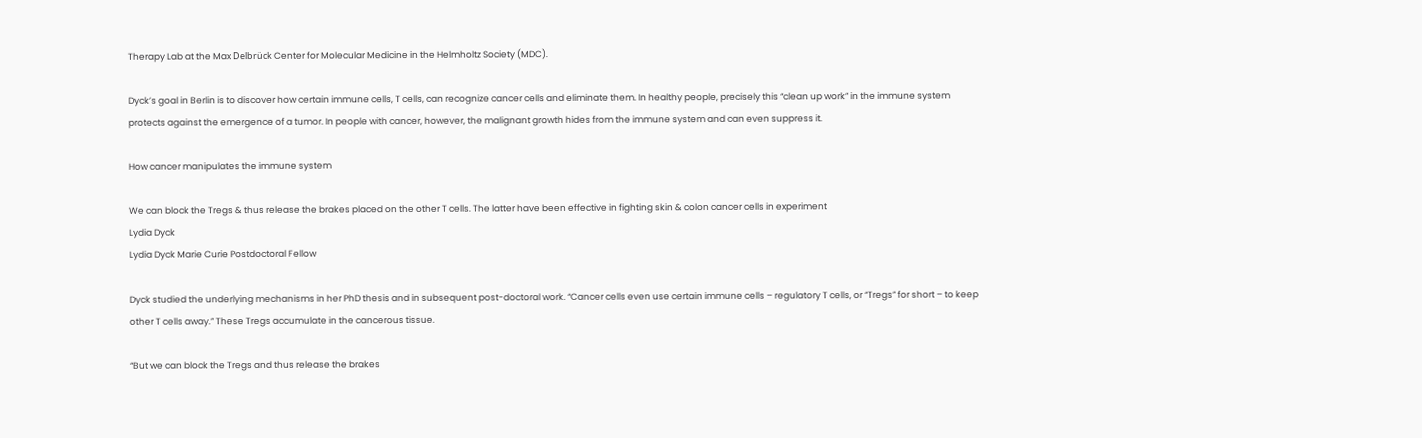Therapy Lab at the Max Delbrück Center for Molecular Medicine in the Helmholtz Society (MDC).

Dyck’s goal in Berlin is to discover how certain immune cells, T cells, can recognize cancer cells and eliminate them. In healthy people, precisely this “clean up work” in the immune system protects against the emergence of a tumor. In people with cancer, however, the malignant growth hides from the immune system and can even suppress it.

How cancer manipulates the immune system

We can block the Tregs & thus release the brakes placed on the other T cells. The latter have been effective in fighting skin & colon cancer cells in experiment
Lydia Dyck
Lydia Dyck Marie Curie Postdoctoral Fellow

Dyck studied the underlying mechanisms in her PhD thesis and in subsequent post-doctoral work. “Cancer cells even use certain immune cells – regulatory T cells, or “Tregs” for short – to keep other T cells away.” These Tregs accumulate in the cancerous tissue.

“But we can block the Tregs and thus release the brakes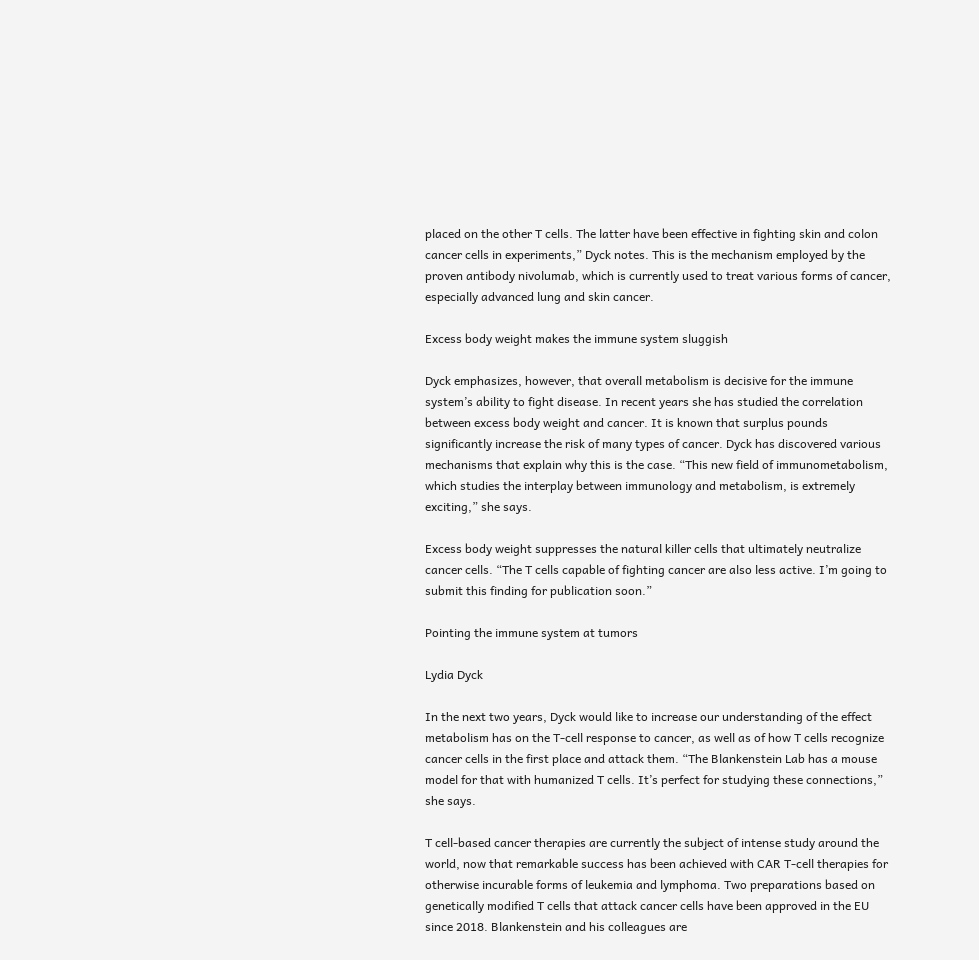placed on the other T cells. The latter have been effective in fighting skin and colon cancer cells in experiments,” Dyck notes. This is the mechanism employed by the proven antibody nivolumab, which is currently used to treat various forms of cancer, especially advanced lung and skin cancer.

Excess body weight makes the immune system sluggish

Dyck emphasizes, however, that overall metabolism is decisive for the immune system’s ability to fight disease. In recent years she has studied the correlation between excess body weight and cancer. It is known that surplus pounds significantly increase the risk of many types of cancer. Dyck has discovered various mechanisms that explain why this is the case. “This new field of immunometabolism, which studies the interplay between immunology and metabolism, is extremely exciting,” she says.

Excess body weight suppresses the natural killer cells that ultimately neutralize cancer cells. “The T cells capable of fighting cancer are also less active. I’m going to submit this finding for publication soon.”

Pointing the immune system at tumors

Lydia Dyck

In the next two years, Dyck would like to increase our understanding of the effect metabolism has on the T-cell response to cancer, as well as of how T cells recognize cancer cells in the first place and attack them. “The Blankenstein Lab has a mouse model for that with humanized T cells. It’s perfect for studying these connections,” she says.

T cell-based cancer therapies are currently the subject of intense study around the world, now that remarkable success has been achieved with CAR T-cell therapies for otherwise incurable forms of leukemia and lymphoma. Two preparations based on genetically modified T cells that attack cancer cells have been approved in the EU since 2018. Blankenstein and his colleagues are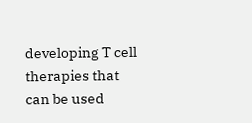developing T cell therapies that can be used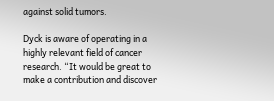against solid tumors.

Dyck is aware of operating in a highly relevant field of cancer research. “It would be great to make a contribution and discover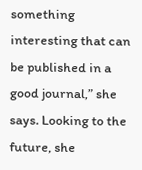something interesting that can be published in a good journal,” she says. Looking to the future, she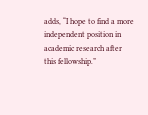adds, “I hope to find a more independent position in academic research after this fellowship.”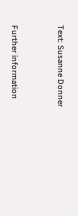Text: Susanne Donner


Further information